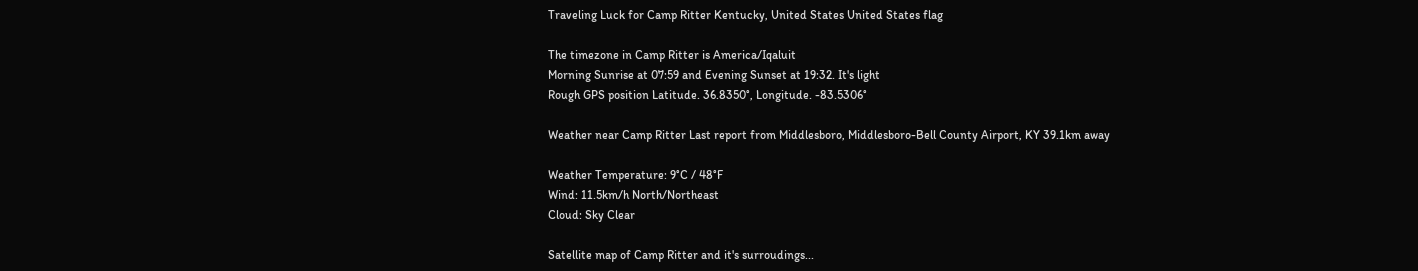Traveling Luck for Camp Ritter Kentucky, United States United States flag

The timezone in Camp Ritter is America/Iqaluit
Morning Sunrise at 07:59 and Evening Sunset at 19:32. It's light
Rough GPS position Latitude. 36.8350°, Longitude. -83.5306°

Weather near Camp Ritter Last report from Middlesboro, Middlesboro-Bell County Airport, KY 39.1km away

Weather Temperature: 9°C / 48°F
Wind: 11.5km/h North/Northeast
Cloud: Sky Clear

Satellite map of Camp Ritter and it's surroudings...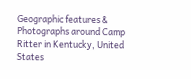Geographic features & Photographs around Camp Ritter in Kentucky, United States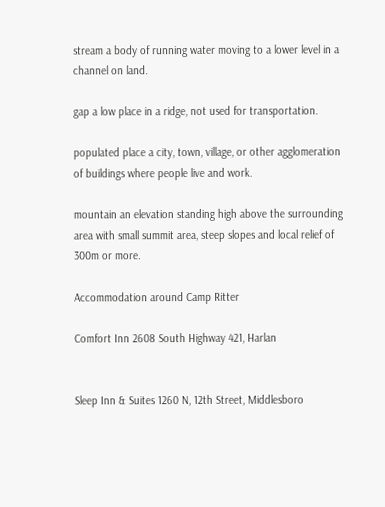stream a body of running water moving to a lower level in a channel on land.

gap a low place in a ridge, not used for transportation.

populated place a city, town, village, or other agglomeration of buildings where people live and work.

mountain an elevation standing high above the surrounding area with small summit area, steep slopes and local relief of 300m or more.

Accommodation around Camp Ritter

Comfort Inn 2608 South Highway 421, Harlan


Sleep Inn & Suites 1260 N, 12th Street, Middlesboro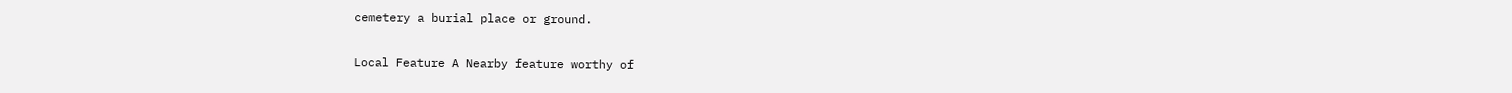cemetery a burial place or ground.

Local Feature A Nearby feature worthy of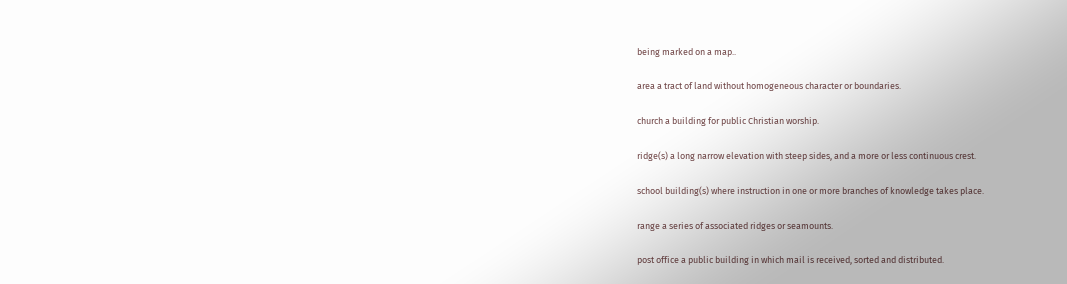being marked on a map..

area a tract of land without homogeneous character or boundaries.

church a building for public Christian worship.

ridge(s) a long narrow elevation with steep sides, and a more or less continuous crest.

school building(s) where instruction in one or more branches of knowledge takes place.

range a series of associated ridges or seamounts.

post office a public building in which mail is received, sorted and distributed.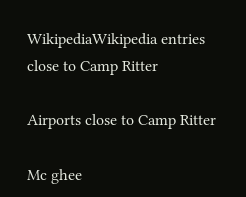WikipediaWikipedia entries close to Camp Ritter

Airports close to Camp Ritter

Mc ghee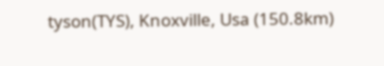tyson(TYS), Knoxville, Usa (150.8km)